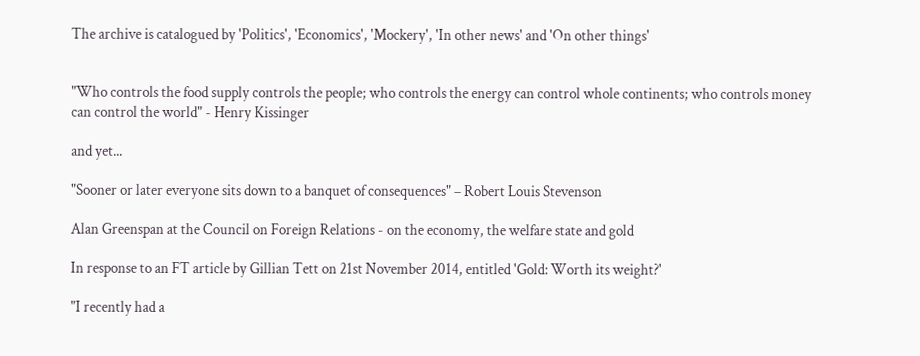The archive is catalogued by 'Politics', 'Economics', 'Mockery', 'In other news' and 'On other things'


"Who controls the food supply controls the people; who controls the energy can control whole continents; who controls money can control the world" - Henry Kissinger

and yet...

"Sooner or later everyone sits down to a banquet of consequences" – Robert Louis Stevenson

Alan Greenspan at the Council on Foreign Relations - on the economy, the welfare state and gold

In response to an FT article by Gillian Tett on 21st November 2014, entitled 'Gold: Worth its weight?'

"I recently had a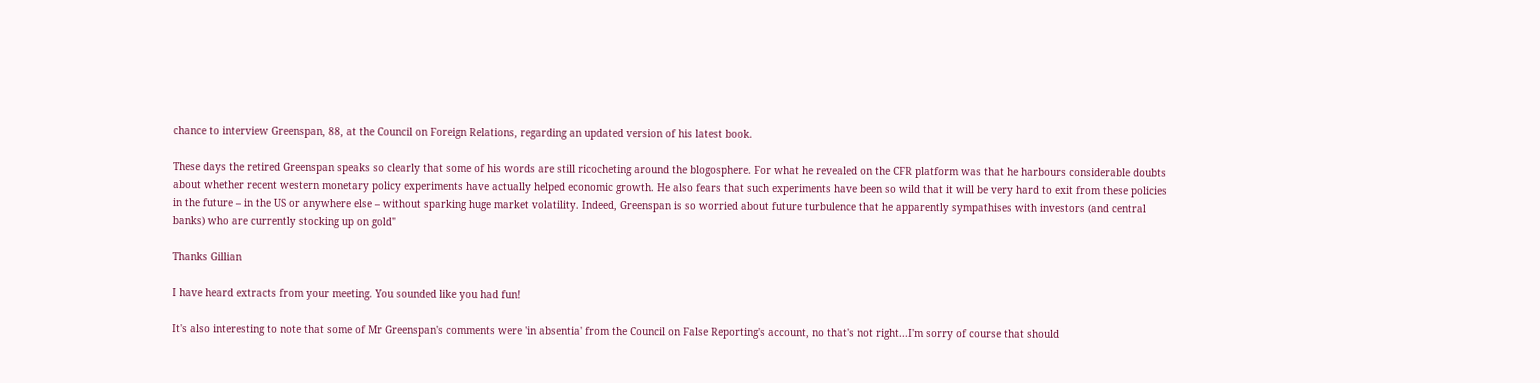chance to interview Greenspan, 88, at the Council on Foreign Relations, regarding an updated version of his latest book.

These days the retired Greenspan speaks so clearly that some of his words are still ricocheting around the blogosphere. For what he revealed on the CFR platform was that he harbours considerable doubts about whether recent western monetary policy experiments have actually helped economic growth. He also fears that such experiments have been so wild that it will be very hard to exit from these policies in the future – in the US or anywhere else – without sparking huge market volatility. Indeed, Greenspan is so worried about future turbulence that he apparently sympathises with investors (and central banks) who are currently stocking up on gold"

Thanks Gillian

I have heard extracts from your meeting. You sounded like you had fun!

It's also interesting to note that some of Mr Greenspan's comments were 'in absentia' from the Council on False Reporting's account, no that's not right...I'm sorry of course that should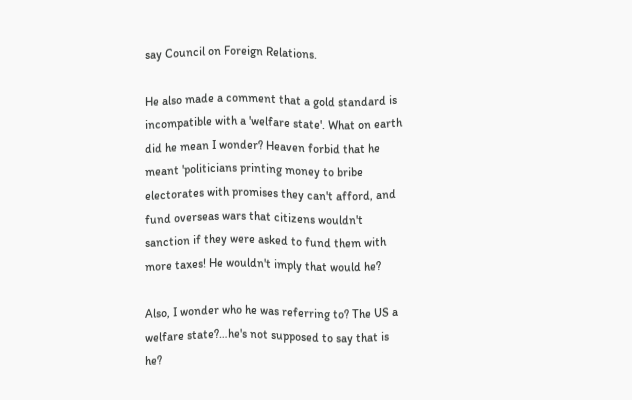say Council on Foreign Relations.

He also made a comment that a gold standard is incompatible with a 'welfare state'. What on earth did he mean I wonder? Heaven forbid that he meant 'politicians printing money to bribe electorates with promises they can't afford, and fund overseas wars that citizens wouldn't sanction if they were asked to fund them with more taxes! He wouldn't imply that would he?

Also, I wonder who he was referring to? The US a welfare state?…he's not supposed to say that is he?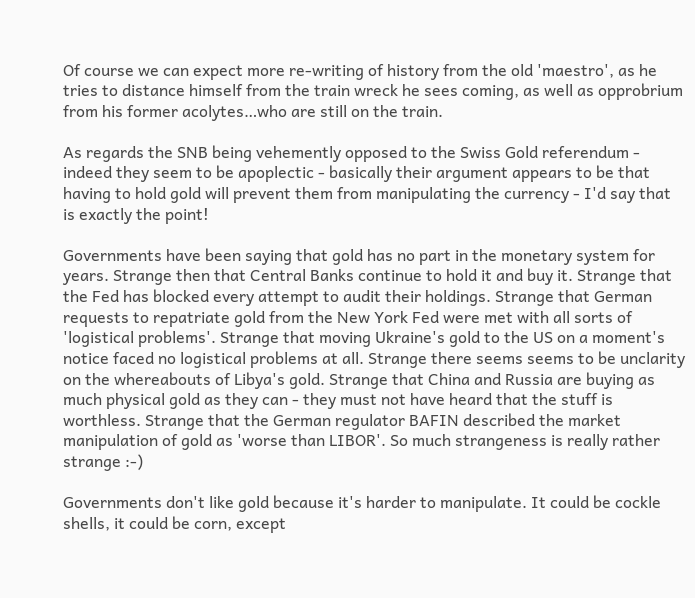Of course we can expect more re-writing of history from the old 'maestro', as he tries to distance himself from the train wreck he sees coming, as well as opprobrium from his former acolytes…who are still on the train.

As regards the SNB being vehemently opposed to the Swiss Gold referendum - indeed they seem to be apoplectic - basically their argument appears to be that having to hold gold will prevent them from manipulating the currency - I'd say that is exactly the point!

Governments have been saying that gold has no part in the monetary system for years. Strange then that Central Banks continue to hold it and buy it. Strange that the Fed has blocked every attempt to audit their holdings. Strange that German requests to repatriate gold from the New York Fed were met with all sorts of 'logistical problems'. Strange that moving Ukraine's gold to the US on a moment's notice faced no logistical problems at all. Strange there seems seems to be unclarity on the whereabouts of Libya's gold. Strange that China and Russia are buying as much physical gold as they can - they must not have heard that the stuff is worthless. Strange that the German regulator BAFIN described the market manipulation of gold as 'worse than LIBOR'. So much strangeness is really rather strange :-)

Governments don't like gold because it's harder to manipulate. It could be cockle shells, it could be corn, except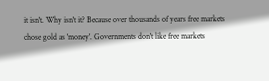it isn't. Why isn't it? Because over thousands of years free markets chose gold as 'money'. Governments don't like free markets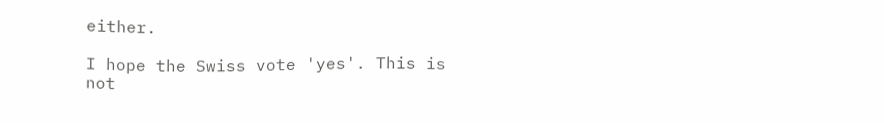either.

I hope the Swiss vote 'yes'. This is not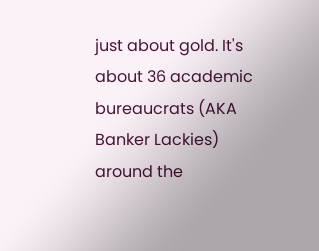just about gold. It's about 36 academic bureaucrats (AKA Banker Lackies) around the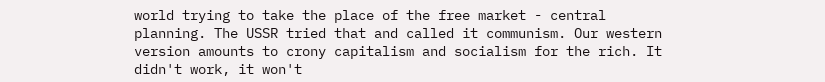world trying to take the place of the free market - central planning. The USSR tried that and called it communism. Our western version amounts to crony capitalism and socialism for the rich. It didn't work, it won't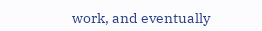work, and eventually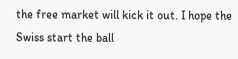the free market will kick it out. I hope the Swiss start the ball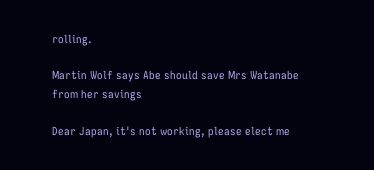rolling.

Martin Wolf says Abe should save Mrs Watanabe from her savings

Dear Japan, it's not working, please elect me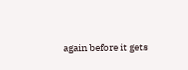again before it gets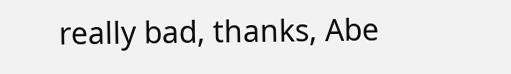really bad, thanks, Abe